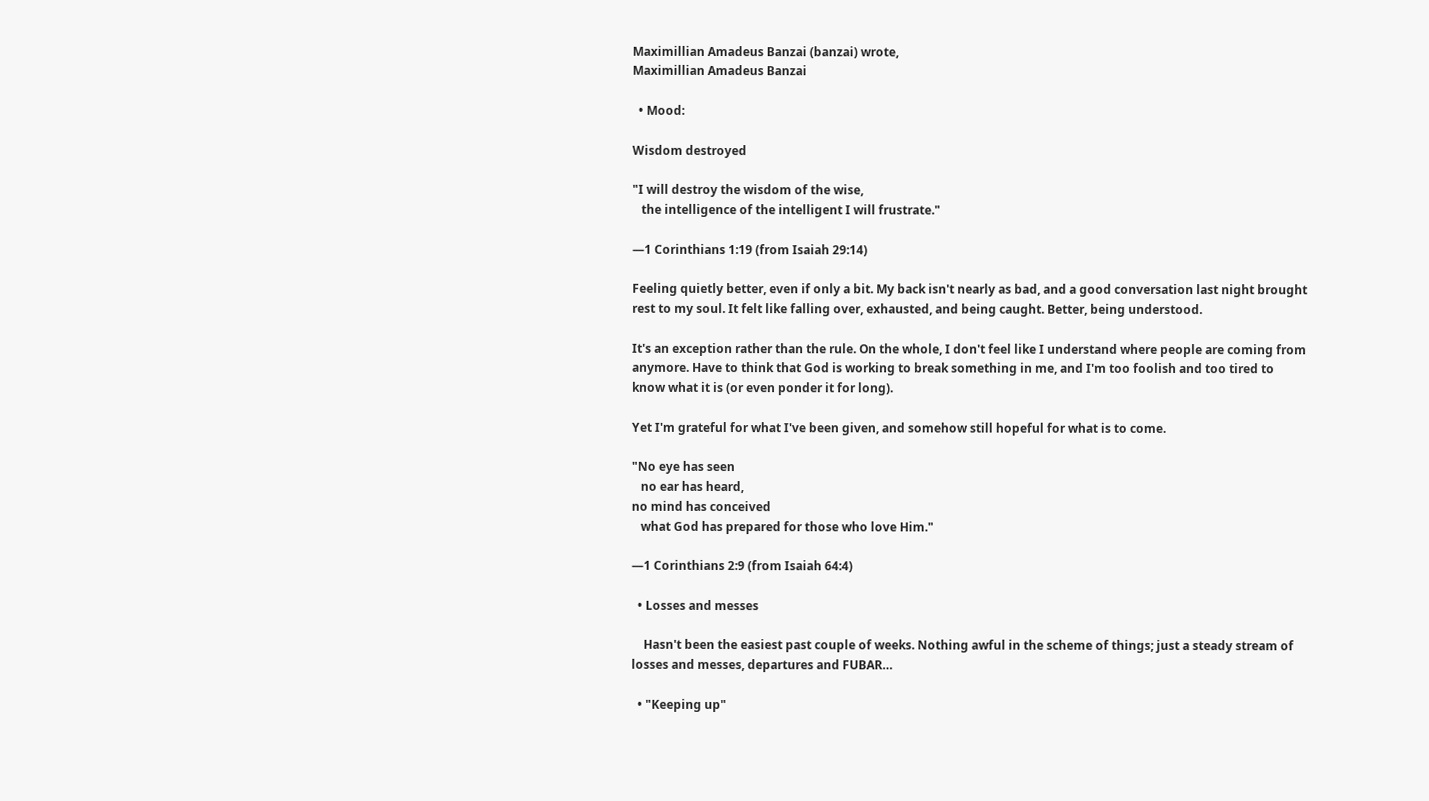Maximillian Amadeus Banzai (banzai) wrote,
Maximillian Amadeus Banzai

  • Mood:

Wisdom destroyed

"I will destroy the wisdom of the wise,
   the intelligence of the intelligent I will frustrate."

—1 Corinthians 1:19 (from Isaiah 29:14)

Feeling quietly better, even if only a bit. My back isn't nearly as bad, and a good conversation last night brought rest to my soul. It felt like falling over, exhausted, and being caught. Better, being understood.

It's an exception rather than the rule. On the whole, I don't feel like I understand where people are coming from anymore. Have to think that God is working to break something in me, and I'm too foolish and too tired to know what it is (or even ponder it for long).

Yet I'm grateful for what I've been given, and somehow still hopeful for what is to come.

"No eye has seen
   no ear has heard,
no mind has conceived
   what God has prepared for those who love Him."

—1 Corinthians 2:9 (from Isaiah 64:4)

  • Losses and messes

    Hasn't been the easiest past couple of weeks. Nothing awful in the scheme of things; just a steady stream of losses and messes, departures and FUBAR…

  • "Keeping up"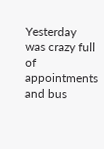Yesterday was crazy full of appointments and bus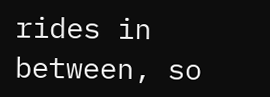rides in between, so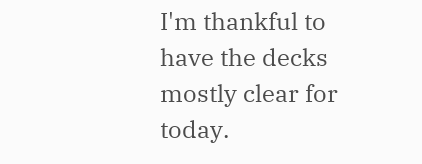I'm thankful to have the decks mostly clear for today.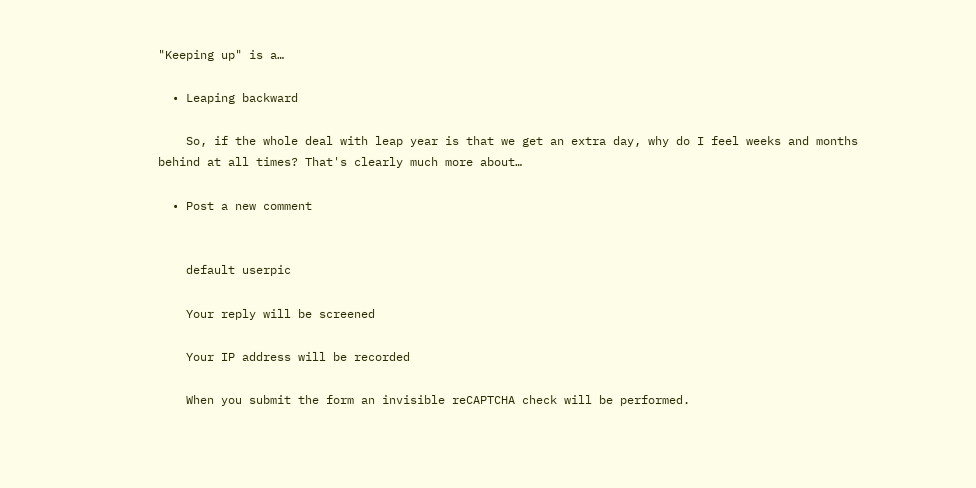"Keeping up" is a…

  • Leaping backward

    So, if the whole deal with leap year is that we get an extra day, why do I feel weeks and months behind at all times? That's clearly much more about…

  • Post a new comment


    default userpic

    Your reply will be screened

    Your IP address will be recorded

    When you submit the form an invisible reCAPTCHA check will be performed.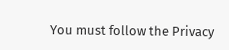You must follow the Privacy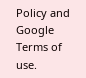Policy and Google Terms of use.